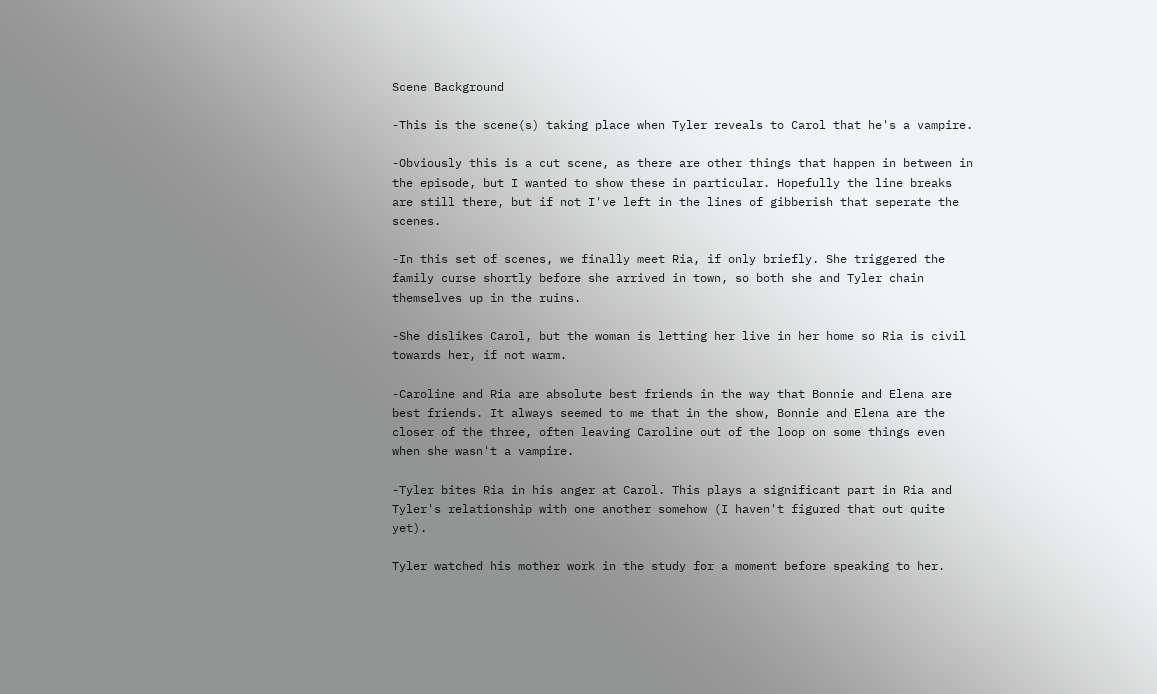Scene Background

-This is the scene(s) taking place when Tyler reveals to Carol that he's a vampire.

-Obviously this is a cut scene, as there are other things that happen in between in the episode, but I wanted to show these in particular. Hopefully the line breaks are still there, but if not I've left in the lines of gibberish that seperate the scenes.

-In this set of scenes, we finally meet Ria, if only briefly. She triggered the family curse shortly before she arrived in town, so both she and Tyler chain themselves up in the ruins.

-She dislikes Carol, but the woman is letting her live in her home so Ria is civil towards her, if not warm.

-Caroline and Ria are absolute best friends in the way that Bonnie and Elena are best friends. It always seemed to me that in the show, Bonnie and Elena are the closer of the three, often leaving Caroline out of the loop on some things even when she wasn't a vampire.

-Tyler bites Ria in his anger at Carol. This plays a significant part in Ria and Tyler's relationship with one another somehow (I haven't figured that out quite yet).

Tyler watched his mother work in the study for a moment before speaking to her.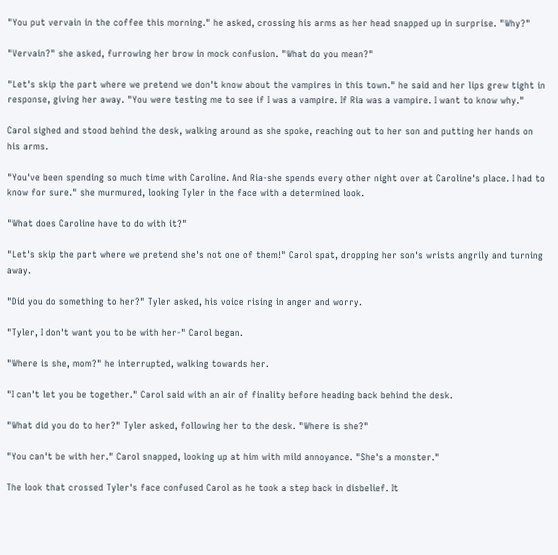"You put vervain in the coffee this morning." he asked, crossing his arms as her head snapped up in surprise. "Why?"

"Vervain?" she asked, furrowing her brow in mock confusion. "What do you mean?"

"Let's skip the part where we pretend we don't know about the vampires in this town." he said and her lips grew tight in response, giving her away. "You were testing me to see if I was a vampire. If Ria was a vampire. I want to know why."

Carol sighed and stood behind the desk, walking around as she spoke, reaching out to her son and putting her hands on his arms.

"You've been spending so much time with Caroline. And Ria-she spends every other night over at Caroline's place. I had to know for sure." she murmured, looking Tyler in the face with a determined look.

"What does Caroline have to do with it?"

"Let's skip the part where we pretend she's not one of them!" Carol spat, dropping her son's wrists angrily and turning away.

"Did you do something to her?" Tyler asked, his voice rising in anger and worry.

"Tyler, I don't want you to be with her-" Carol began.

"Where is she, mom?" he interrupted, walking towards her.

"I can't let you be together." Carol said with an air of finality before heading back behind the desk.

"What did you do to her?" Tyler asked, following her to the desk. "Where is she?"

"You can't be with her." Carol snapped, looking up at him with mild annoyance. "She's a monster."

The look that crossed Tyler's face confused Carol as he took a step back in disbelief. It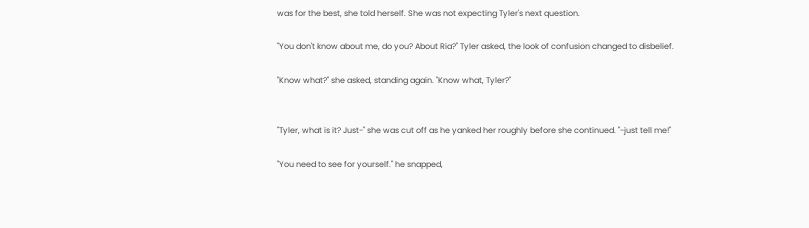was for the best, she told herself. She was not expecting Tyler's next question.

"You don't know about me, do you? About Ria?" Tyler asked, the look of confusion changed to disbelief.

"Know what?" she asked, standing again. "Know what, Tyler?"


"Tyler, what is it? Just-" she was cut off as he yanked her roughly before she continued. "-just tell me!"

"You need to see for yourself." he snapped,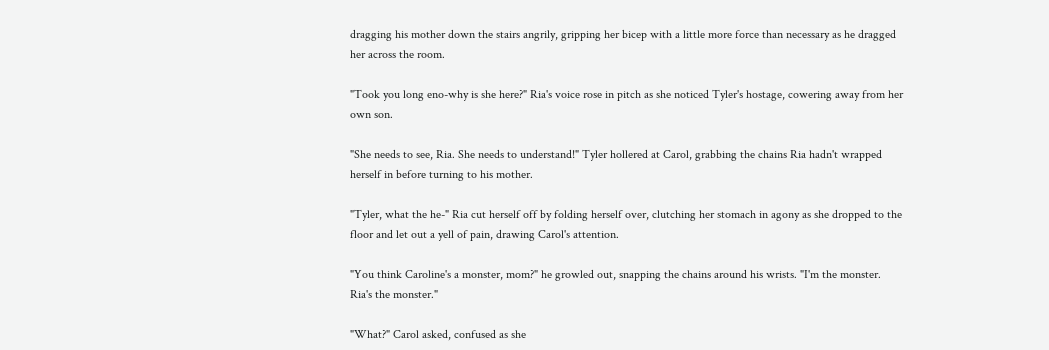dragging his mother down the stairs angrily, gripping her bicep with a little more force than necessary as he dragged her across the room.

"Took you long eno-why is she here?" Ria's voice rose in pitch as she noticed Tyler's hostage, cowering away from her own son.

"She needs to see, Ria. She needs to understand!" Tyler hollered at Carol, grabbing the chains Ria hadn't wrapped herself in before turning to his mother.

"Tyler, what the he-" Ria cut herself off by folding herself over, clutching her stomach in agony as she dropped to the floor and let out a yell of pain, drawing Carol's attention.

"You think Caroline's a monster, mom?" he growled out, snapping the chains around his wrists. "I'm the monster. Ria's the monster."

"What?" Carol asked, confused as she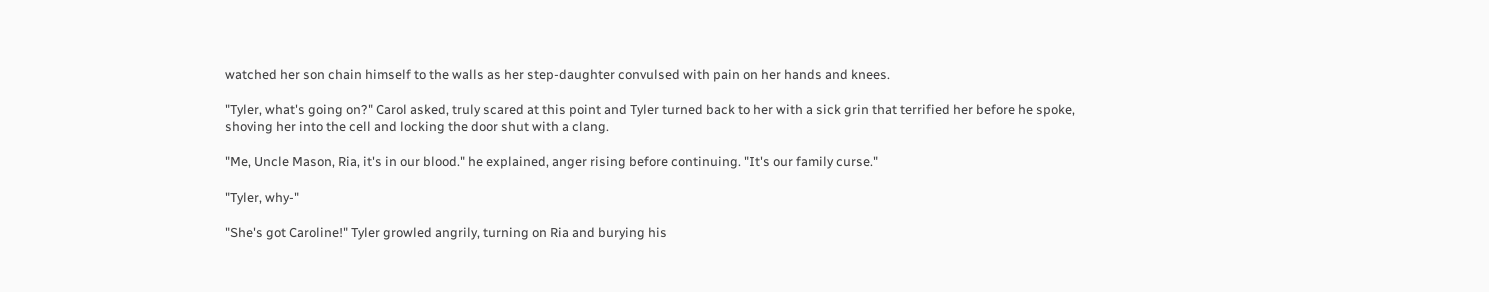watched her son chain himself to the walls as her step-daughter convulsed with pain on her hands and knees.

"Tyler, what's going on?" Carol asked, truly scared at this point and Tyler turned back to her with a sick grin that terrified her before he spoke, shoving her into the cell and locking the door shut with a clang.

"Me, Uncle Mason, Ria, it's in our blood." he explained, anger rising before continuing. "It's our family curse."

"Tyler, why-"

"She's got Caroline!" Tyler growled angrily, turning on Ria and burying his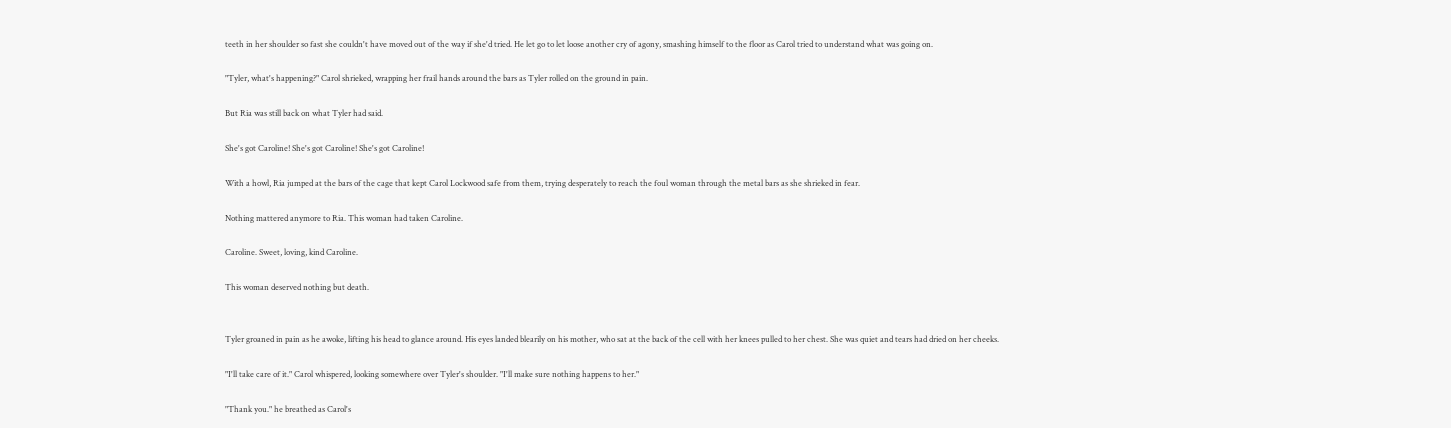teeth in her shoulder so fast she couldn't have moved out of the way if she'd tried. He let go to let loose another cry of agony, smashing himself to the floor as Carol tried to understand what was going on.

"Tyler, what's happening?" Carol shrieked, wrapping her frail hands around the bars as Tyler rolled on the ground in pain.

But Ria was still back on what Tyler had said.

She's got Caroline! She's got Caroline! She's got Caroline!

With a howl, Ria jumped at the bars of the cage that kept Carol Lockwood safe from them, trying desperately to reach the foul woman through the metal bars as she shrieked in fear.

Nothing mattered anymore to Ria. This woman had taken Caroline.

Caroline. Sweet, loving, kind Caroline.

This woman deserved nothing but death.


Tyler groaned in pain as he awoke, lifting his head to glance around. His eyes landed blearily on his mother, who sat at the back of the cell with her knees pulled to her chest. She was quiet and tears had dried on her cheeks.

"I'll take care of it." Carol whispered, looking somewhere over Tyler's shoulder. "I'll make sure nothing happens to her."

"Thank you." he breathed as Carol's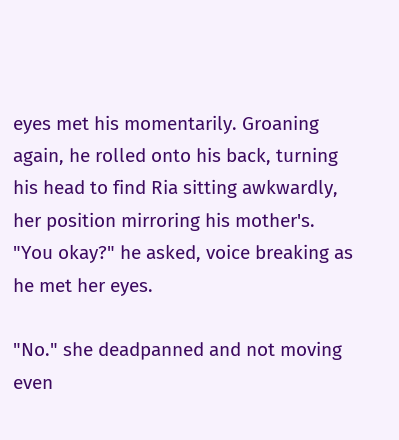eyes met his momentarily. Groaning again, he rolled onto his back, turning his head to find Ria sitting awkwardly, her position mirroring his mother's. "You okay?" he asked, voice breaking as he met her eyes.

"No." she deadpanned and not moving even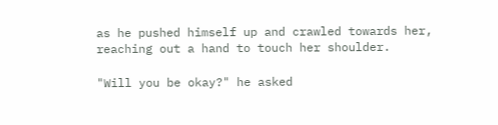as he pushed himself up and crawled towards her, reaching out a hand to touch her shoulder.

"Will you be okay?" he asked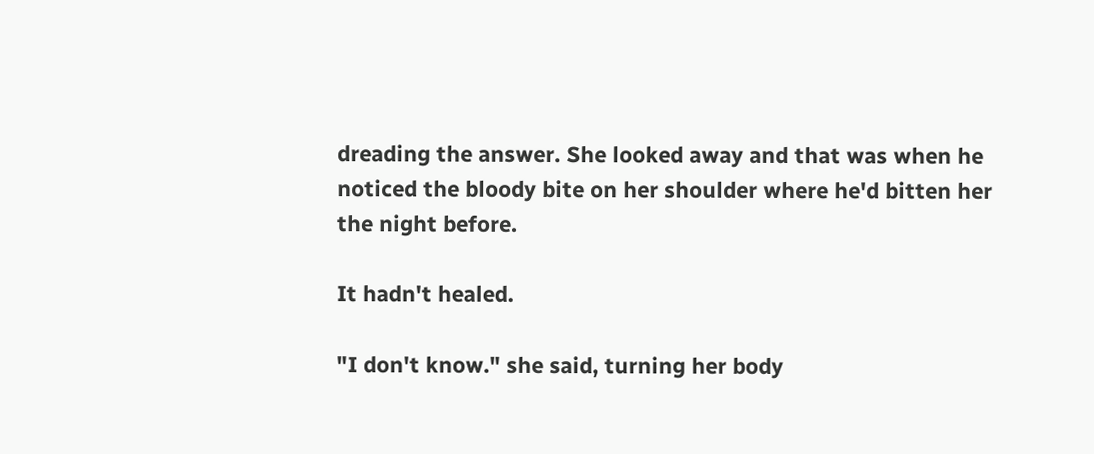dreading the answer. She looked away and that was when he noticed the bloody bite on her shoulder where he'd bitten her the night before.

It hadn't healed.

"I don't know." she said, turning her body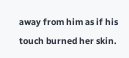away from him as if his touch burned her skin.